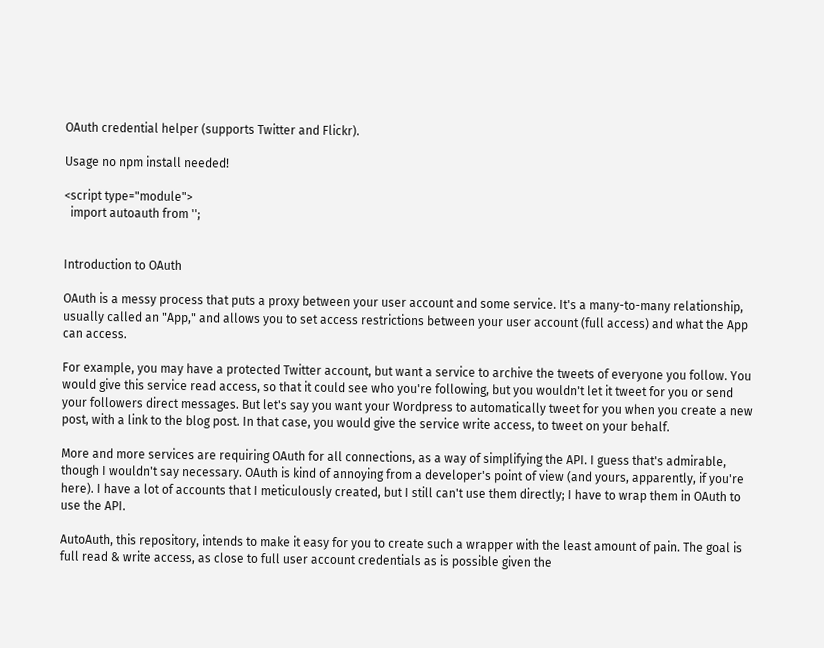OAuth credential helper (supports Twitter and Flickr).

Usage no npm install needed!

<script type="module">
  import autoauth from '';


Introduction to OAuth

OAuth is a messy process that puts a proxy between your user account and some service. It's a many-to-many relationship, usually called an "App," and allows you to set access restrictions between your user account (full access) and what the App can access.

For example, you may have a protected Twitter account, but want a service to archive the tweets of everyone you follow. You would give this service read access, so that it could see who you're following, but you wouldn't let it tweet for you or send your followers direct messages. But let's say you want your Wordpress to automatically tweet for you when you create a new post, with a link to the blog post. In that case, you would give the service write access, to tweet on your behalf.

More and more services are requiring OAuth for all connections, as a way of simplifying the API. I guess that's admirable, though I wouldn't say necessary. OAuth is kind of annoying from a developer's point of view (and yours, apparently, if you're here). I have a lot of accounts that I meticulously created, but I still can't use them directly; I have to wrap them in OAuth to use the API.

AutoAuth, this repository, intends to make it easy for you to create such a wrapper with the least amount of pain. The goal is full read & write access, as close to full user account credentials as is possible given the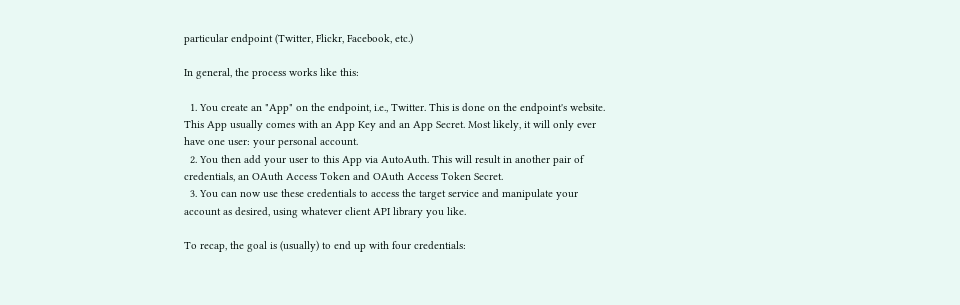particular endpoint (Twitter, Flickr, Facebook, etc.)

In general, the process works like this:

  1. You create an "App" on the endpoint, i.e., Twitter. This is done on the endpoint's website. This App usually comes with an App Key and an App Secret. Most likely, it will only ever have one user: your personal account.
  2. You then add your user to this App via AutoAuth. This will result in another pair of credentials, an OAuth Access Token and OAuth Access Token Secret.
  3. You can now use these credentials to access the target service and manipulate your account as desired, using whatever client API library you like.

To recap, the goal is (usually) to end up with four credentials: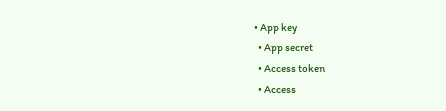• App key
  • App secret
  • Access token
  • Access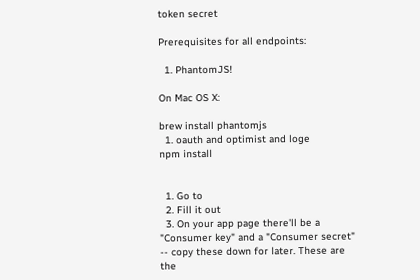token secret

Prerequisites for all endpoints:

  1. PhantomJS!

On Mac OS X:

brew install phantomjs
  1. oauth and optimist and loge
npm install


  1. Go to
  2. Fill it out
  3. On your app page there'll be a "Consumer key" and a "Consumer secret" -- copy these down for later. These are the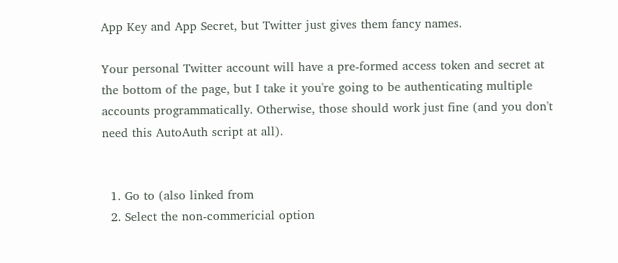App Key and App Secret, but Twitter just gives them fancy names.

Your personal Twitter account will have a pre-formed access token and secret at the bottom of the page, but I take it you're going to be authenticating multiple accounts programmatically. Otherwise, those should work just fine (and you don't need this AutoAuth script at all).


  1. Go to (also linked from
  2. Select the non-commericial option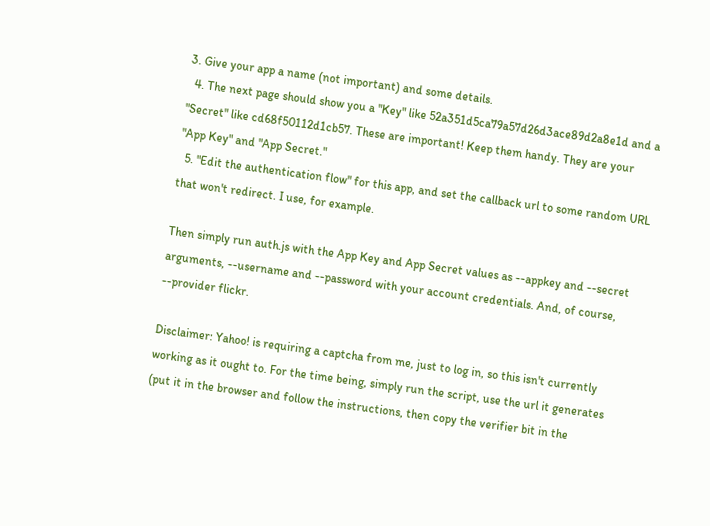3. Give your app a name (not important) and some details.
  4. The next page should show you a "Key" like 52a351d5ca79a57d26d3ace89d2a8e1d and a "Secret" like cd68f50112d1cb57. These are important! Keep them handy. They are your "App Key" and "App Secret."
  5. "Edit the authentication flow" for this app, and set the callback url to some random URL that won't redirect. I use, for example.

Then simply run auth.js with the App Key and App Secret values as --appkey and --secret arguments, --username and --password with your account credentials. And, of course, --provider flickr.

Disclaimer: Yahoo! is requiring a captcha from me, just to log in, so this isn't currently working as it ought to. For the time being, simply run the script, use the url it generates (put it in the browser and follow the instructions, then copy the verifier bit in the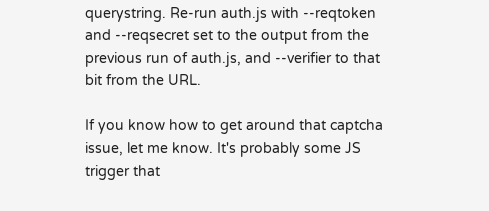querystring. Re-run auth.js with --reqtoken and --reqsecret set to the output from the previous run of auth.js, and --verifier to that bit from the URL.

If you know how to get around that captcha issue, let me know. It's probably some JS trigger that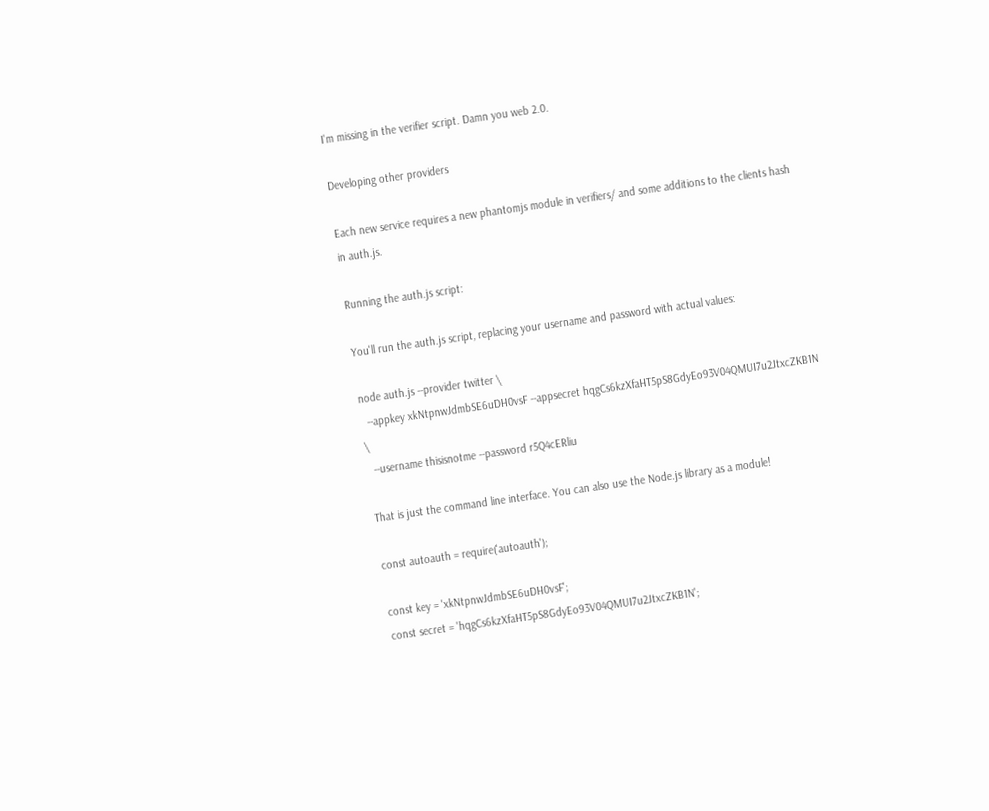I'm missing in the verifier script. Damn you web 2.0.

Developing other providers

Each new service requires a new phantomjs module in verifiers/ and some additions to the clients hash in auth.js.

Running the auth.js script:

You'll run the auth.js script, replacing your username and password with actual values:

node auth.js --provider twitter \
  --appkey xkNtpnwJdmbSE6uDH0vsF --appsecret hqgCs6kzXfaHT5pS8GdyEo93V04QMUI7u2JtxcZKB1N \
  --username thisisnotme --password r5Q4cERliu

That is just the command line interface. You can also use the Node.js library as a module!

const autoauth = require('autoauth');

const key = 'xkNtpnwJdmbSE6uDH0vsF';
const secret = 'hqgCs6kzXfaHT5pS8GdyEo93V04QMUI7u2JtxcZKB1N';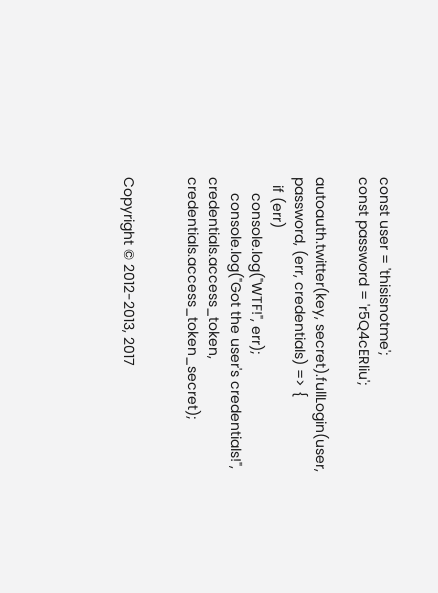const user = 'thisisnotme';
const password = 'r5Q4cERliu';

autoauth.twitter(key, secret).fullLogin(user, password, (err, credentials) => {
  if (err)
    console.log("WTF!", err);
    console.log("Got the user's credentials!", credentials.access_token, credentials.access_token_secret);


Copyright © 2012-2013, 2017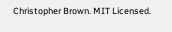Christopher Brown. MIT Licensed.